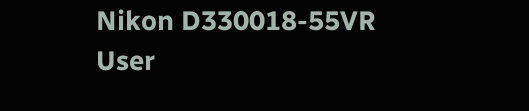Nikon D330018-55VR User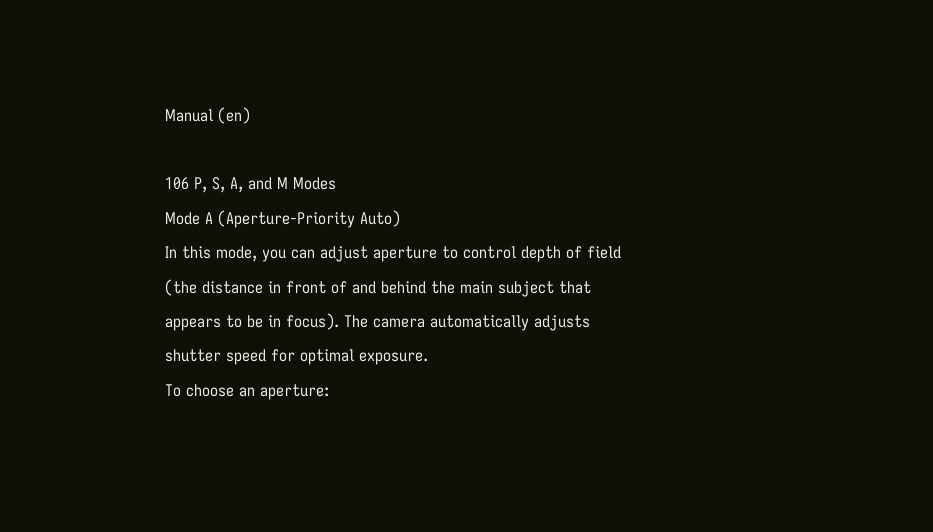Manual (en)

106 P, S, A, and M Modes
Mode A (Aperture-Priority Auto)
In this mode, you can adjust aperture to control depth of field
(the distance in front of and behind the main subject that
appears to be in focus). The camera automatically adjusts
shutter speed for optimal exposure.
To choose an aperture: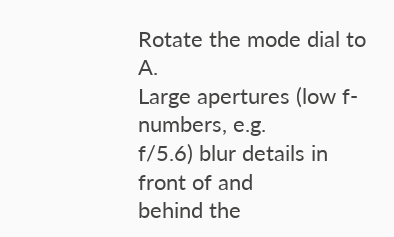Rotate the mode dial to A.
Large apertures (low f-numbers, e.g.
f/5.6) blur details in front of and
behind the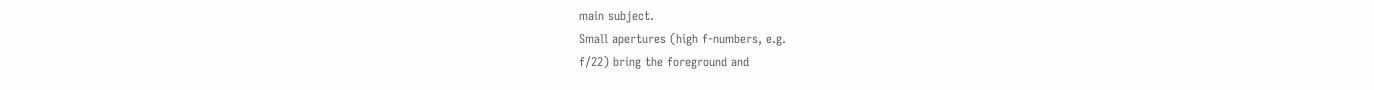main subject.
Small apertures (high f-numbers, e.g.
f/22) bring the foreground and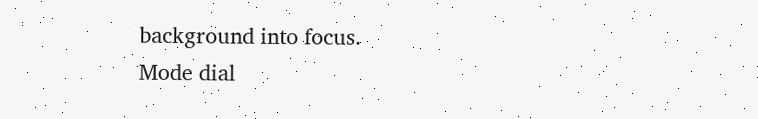background into focus.
Mode dial